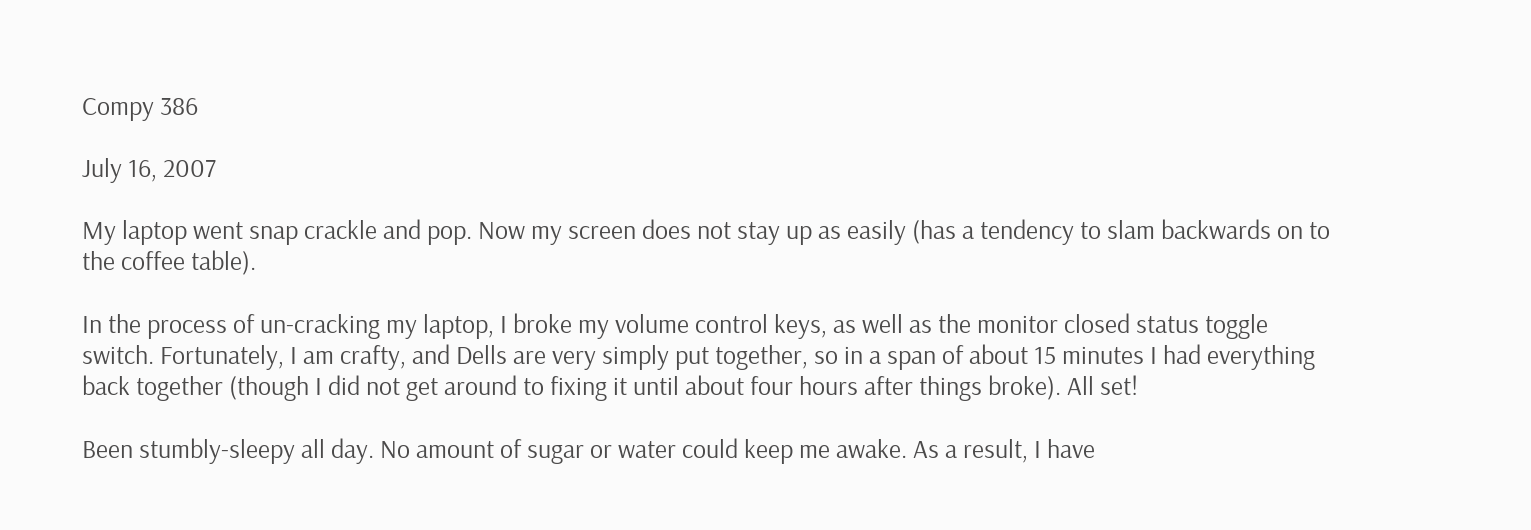Compy 386

July 16, 2007

My laptop went snap crackle and pop. Now my screen does not stay up as easily (has a tendency to slam backwards on to the coffee table).

In the process of un-cracking my laptop, I broke my volume control keys, as well as the monitor closed status toggle switch. Fortunately, I am crafty, and Dells are very simply put together, so in a span of about 15 minutes I had everything back together (though I did not get around to fixing it until about four hours after things broke). All set!

Been stumbly-sleepy all day. No amount of sugar or water could keep me awake. As a result, I have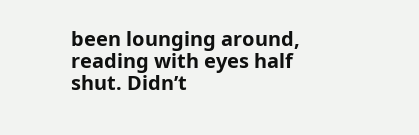been lounging around, reading with eyes half shut. Didn’t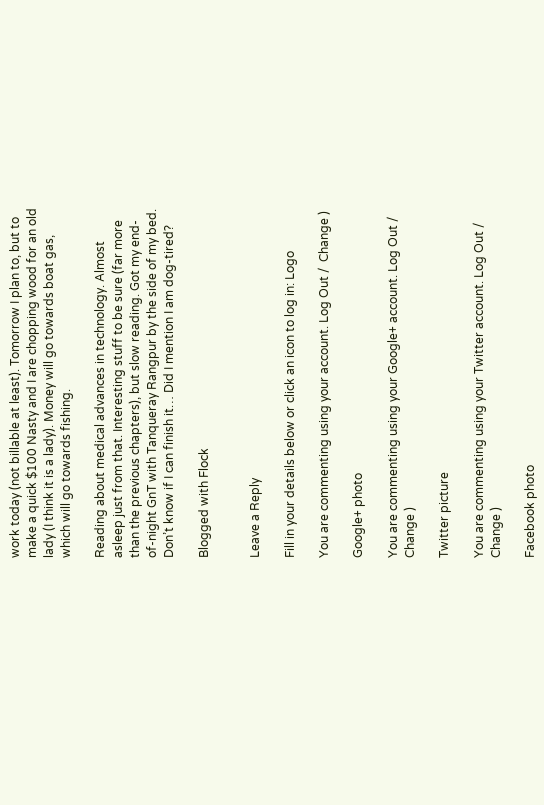work today (not billable at least). Tomorrow I plan to, but to make a quick $100 Nasty and I are chopping wood for an old lady (I think it is a lady). Money will go towards boat gas, which will go towards fishing.

Reading about medical advances in technology. Almost asleep just from that. Interesting stuff to be sure (far more than the previous chapters), but slow reading. Got my end-of-night GnT with Tanqueray Rangpur by the side of my bed. Don’t know if I can finish it… Did I mention I am dog-tired?

Blogged with Flock


Leave a Reply

Fill in your details below or click an icon to log in: Logo

You are commenting using your account. Log Out /  Change )

Google+ photo

You are commenting using your Google+ account. Log Out /  Change )

Twitter picture

You are commenting using your Twitter account. Log Out /  Change )

Facebook photo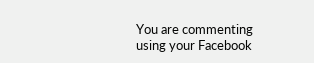You are commenting using your Facebook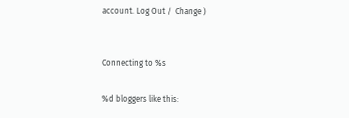account. Log Out /  Change )


Connecting to %s

%d bloggers like this: